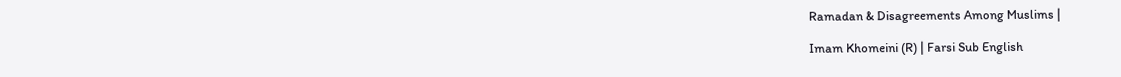Ramadan & Disagreements Among Muslims |

Imam Khomeini (R) | Farsi Sub English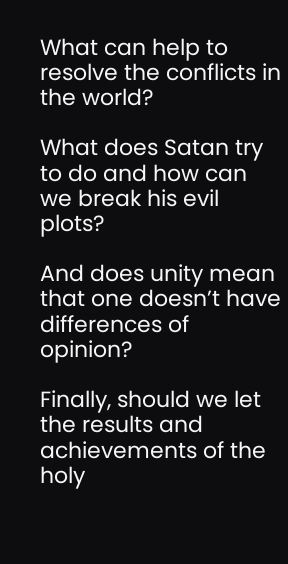What can help to resolve the conflicts in the world?

What does Satan try to do and how can we break his evil plots?

And does unity mean that one doesn’t have differences of opinion?

Finally, should we let the results and achievements of the holy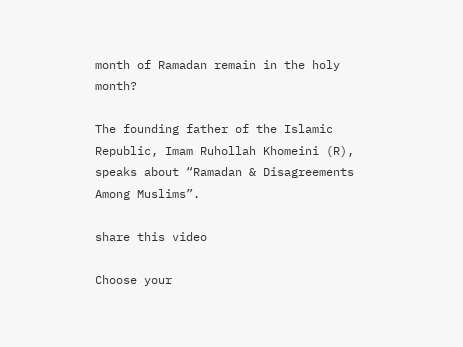month of Ramadan remain in the holy month?

The founding father of the Islamic Republic, Imam Ruhollah Khomeini (R), speaks about “Ramadan & Disagreements Among Muslims”.

share this video

Choose your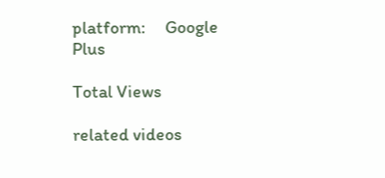platform:     Google Plus

Total Views

related videos